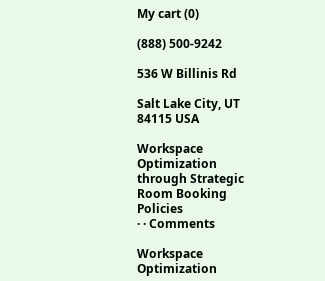My cart (0)

(888) 500-9242

536 W Billinis Rd

Salt Lake City, UT 84115 USA

Workspace Optimization through Strategic Room Booking Policies
· · Comments

Workspace Optimization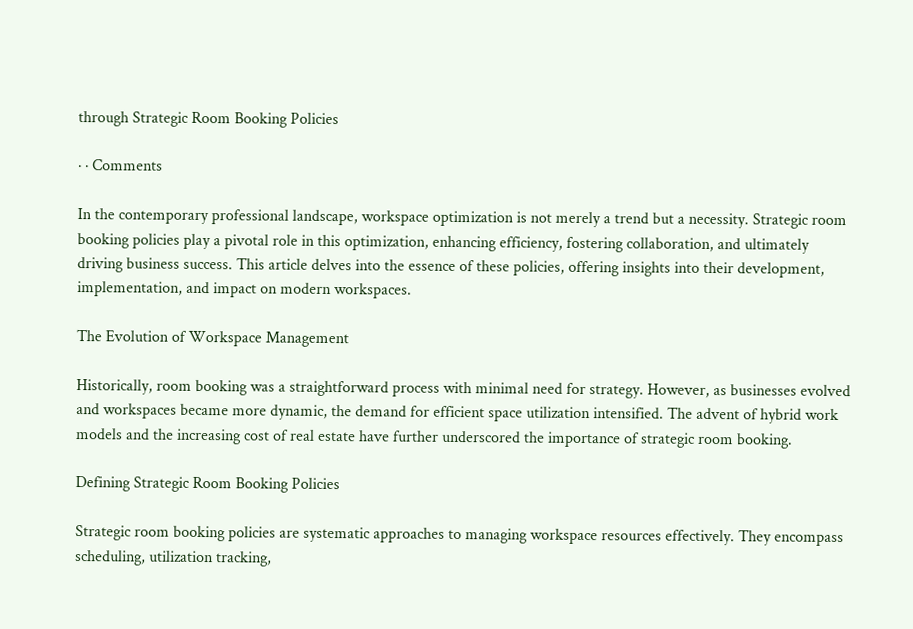through Strategic Room Booking Policies

· · Comments

In the contemporary professional landscape, workspace optimization is not merely a trend but a necessity. Strategic room booking policies play a pivotal role in this optimization, enhancing efficiency, fostering collaboration, and ultimately driving business success. This article delves into the essence of these policies, offering insights into their development, implementation, and impact on modern workspaces.

The Evolution of Workspace Management

Historically, room booking was a straightforward process with minimal need for strategy. However, as businesses evolved and workspaces became more dynamic, the demand for efficient space utilization intensified. The advent of hybrid work models and the increasing cost of real estate have further underscored the importance of strategic room booking.

Defining Strategic Room Booking Policies

Strategic room booking policies are systematic approaches to managing workspace resources effectively. They encompass scheduling, utilization tracking,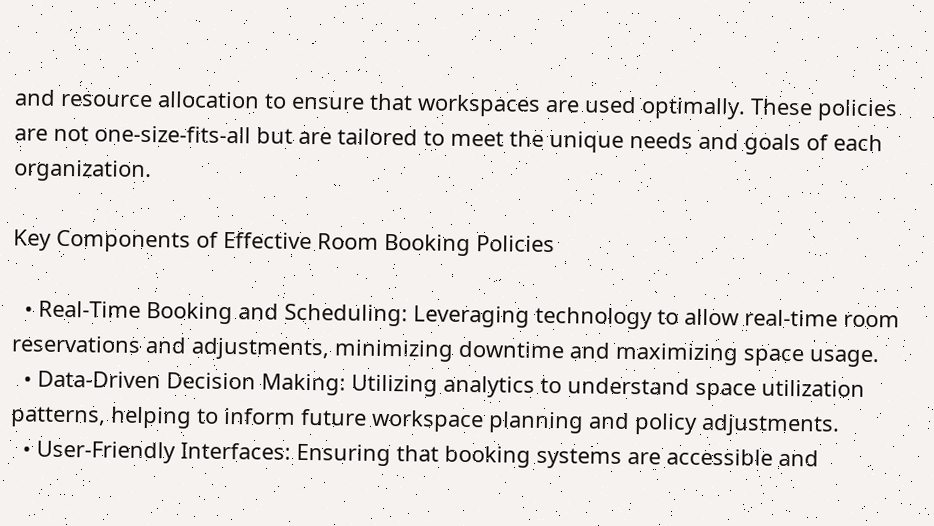and resource allocation to ensure that workspaces are used optimally. These policies are not one-size-fits-all but are tailored to meet the unique needs and goals of each organization.

Key Components of Effective Room Booking Policies

  • Real-Time Booking and Scheduling: Leveraging technology to allow real-time room reservations and adjustments, minimizing downtime and maximizing space usage.
  • Data-Driven Decision Making: Utilizing analytics to understand space utilization patterns, helping to inform future workspace planning and policy adjustments.
  • User-Friendly Interfaces: Ensuring that booking systems are accessible and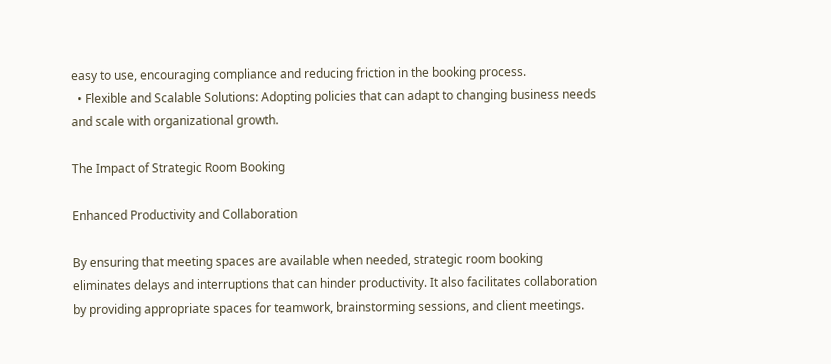easy to use, encouraging compliance and reducing friction in the booking process.
  • Flexible and Scalable Solutions: Adopting policies that can adapt to changing business needs and scale with organizational growth.

The Impact of Strategic Room Booking

Enhanced Productivity and Collaboration

By ensuring that meeting spaces are available when needed, strategic room booking eliminates delays and interruptions that can hinder productivity. It also facilitates collaboration by providing appropriate spaces for teamwork, brainstorming sessions, and client meetings.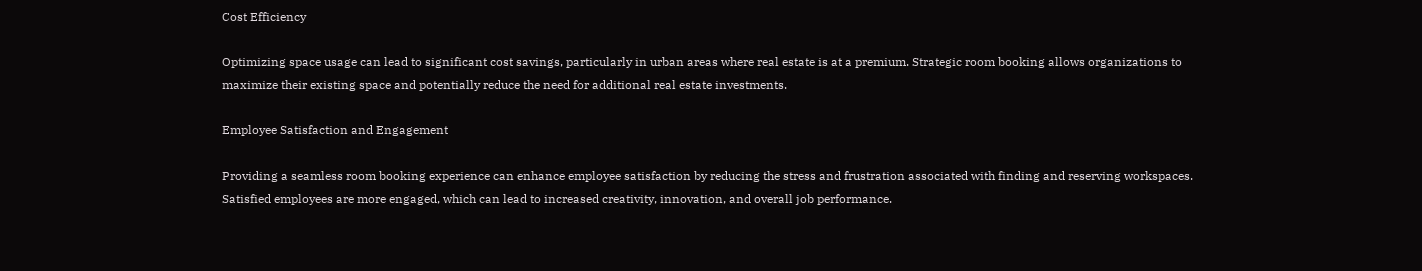Cost Efficiency

Optimizing space usage can lead to significant cost savings, particularly in urban areas where real estate is at a premium. Strategic room booking allows organizations to maximize their existing space and potentially reduce the need for additional real estate investments.

Employee Satisfaction and Engagement

Providing a seamless room booking experience can enhance employee satisfaction by reducing the stress and frustration associated with finding and reserving workspaces. Satisfied employees are more engaged, which can lead to increased creativity, innovation, and overall job performance.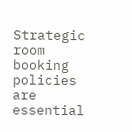Strategic room booking policies are essential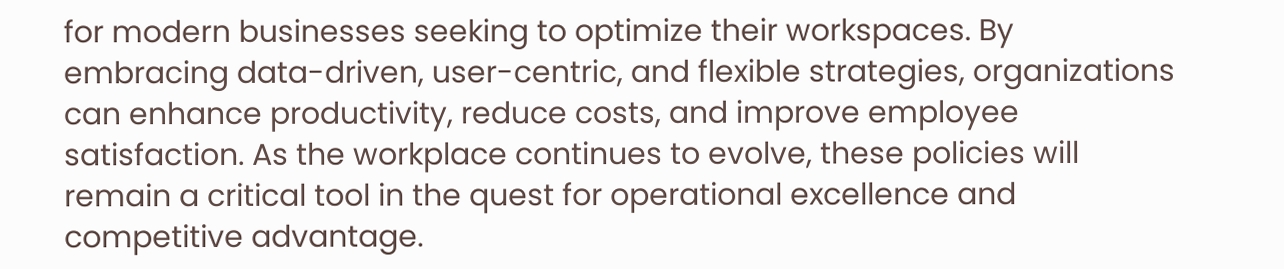for modern businesses seeking to optimize their workspaces. By embracing data-driven, user-centric, and flexible strategies, organizations can enhance productivity, reduce costs, and improve employee satisfaction. As the workplace continues to evolve, these policies will remain a critical tool in the quest for operational excellence and competitive advantage.